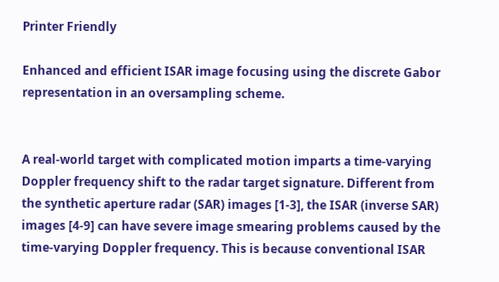Printer Friendly

Enhanced and efficient ISAR image focusing using the discrete Gabor representation in an oversampling scheme.


A real-world target with complicated motion imparts a time-varying Doppler frequency shift to the radar target signature. Different from the synthetic aperture radar (SAR) images [1-3], the ISAR (inverse SAR) images [4-9] can have severe image smearing problems caused by the time-varying Doppler frequency. This is because conventional ISAR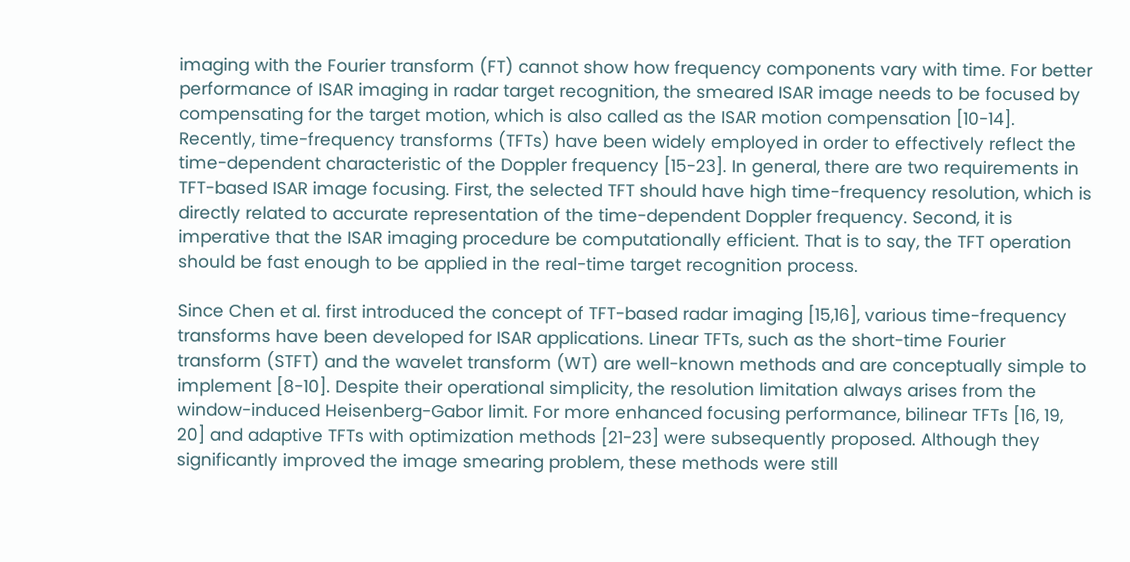imaging with the Fourier transform (FT) cannot show how frequency components vary with time. For better performance of ISAR imaging in radar target recognition, the smeared ISAR image needs to be focused by compensating for the target motion, which is also called as the ISAR motion compensation [10-14]. Recently, time-frequency transforms (TFTs) have been widely employed in order to effectively reflect the time-dependent characteristic of the Doppler frequency [15-23]. In general, there are two requirements in TFT-based ISAR image focusing. First, the selected TFT should have high time-frequency resolution, which is directly related to accurate representation of the time-dependent Doppler frequency. Second, it is imperative that the ISAR imaging procedure be computationally efficient. That is to say, the TFT operation should be fast enough to be applied in the real-time target recognition process.

Since Chen et al. first introduced the concept of TFT-based radar imaging [15,16], various time-frequency transforms have been developed for ISAR applications. Linear TFTs, such as the short-time Fourier transform (STFT) and the wavelet transform (WT) are well-known methods and are conceptually simple to implement [8-10]. Despite their operational simplicity, the resolution limitation always arises from the window-induced Heisenberg-Gabor limit. For more enhanced focusing performance, bilinear TFTs [16, 19, 20] and adaptive TFTs with optimization methods [21-23] were subsequently proposed. Although they significantly improved the image smearing problem, these methods were still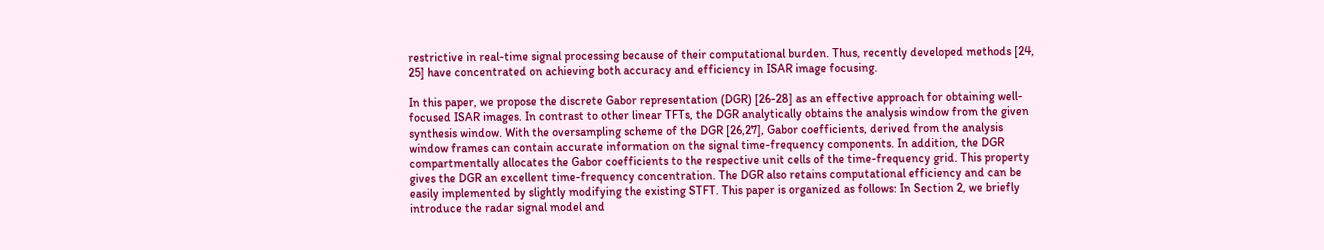restrictive in real-time signal processing because of their computational burden. Thus, recently developed methods [24, 25] have concentrated on achieving both accuracy and efficiency in ISAR image focusing.

In this paper, we propose the discrete Gabor representation (DGR) [26-28] as an effective approach for obtaining well-focused ISAR images. In contrast to other linear TFTs, the DGR analytically obtains the analysis window from the given synthesis window. With the oversampling scheme of the DGR [26,27], Gabor coefficients, derived from the analysis window frames can contain accurate information on the signal time-frequency components. In addition, the DGR compartmentally allocates the Gabor coefficients to the respective unit cells of the time-frequency grid. This property gives the DGR an excellent time-frequency concentration. The DGR also retains computational efficiency and can be easily implemented by slightly modifying the existing STFT. This paper is organized as follows: In Section 2, we briefly introduce the radar signal model and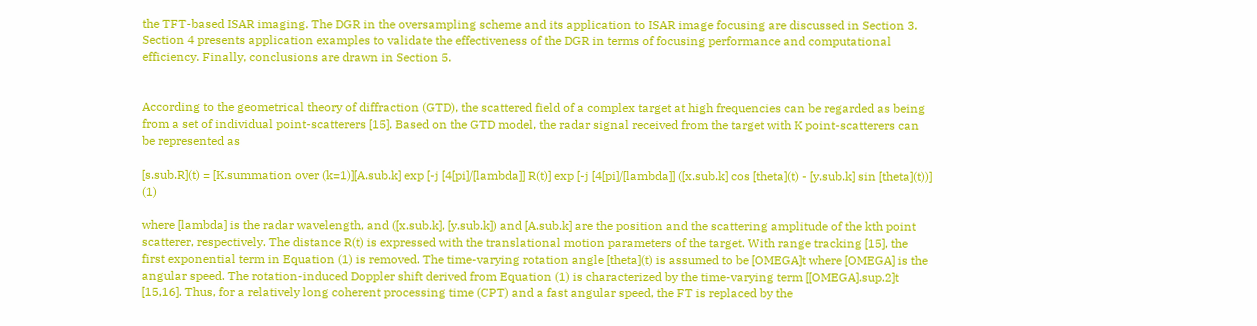the TFT-based ISAR imaging. The DGR in the oversampling scheme and its application to ISAR image focusing are discussed in Section 3. Section 4 presents application examples to validate the effectiveness of the DGR in terms of focusing performance and computational efficiency. Finally, conclusions are drawn in Section 5.


According to the geometrical theory of diffraction (GTD), the scattered field of a complex target at high frequencies can be regarded as being from a set of individual point-scatterers [15]. Based on the GTD model, the radar signal received from the target with K point-scatterers can be represented as

[s.sub.R](t) = [K.summation over (k=1)][A.sub.k] exp [-j [4[pi]/[lambda]] R(t)] exp [-j [4[pi]/[lambda]] ([x.sub.k] cos [theta](t) - [y.sub.k] sin [theta](t))] (1)

where [lambda] is the radar wavelength, and ([x.sub.k], [y.sub.k]) and [A.sub.k] are the position and the scattering amplitude of the kth point scatterer, respectively. The distance R(t) is expressed with the translational motion parameters of the target. With range tracking [15], the first exponential term in Equation (1) is removed. The time-varying rotation angle [theta](t) is assumed to be [OMEGA]t where [OMEGA] is the angular speed. The rotation-induced Doppler shift derived from Equation (1) is characterized by the time-varying term [[OMEGA].sup.2]t [15,16]. Thus, for a relatively long coherent processing time (CPT) and a fast angular speed, the FT is replaced by the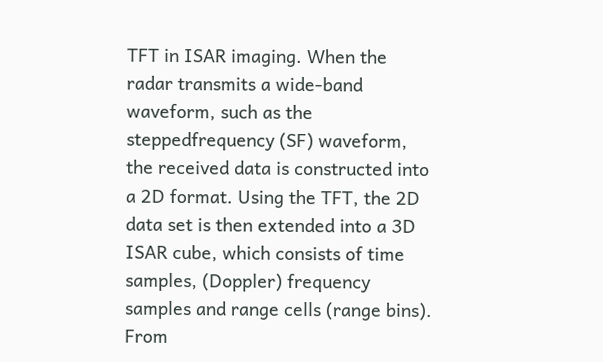TFT in ISAR imaging. When the radar transmits a wide-band waveform, such as the steppedfrequency (SF) waveform, the received data is constructed into a 2D format. Using the TFT, the 2D data set is then extended into a 3D ISAR cube, which consists of time samples, (Doppler) frequency samples and range cells (range bins). From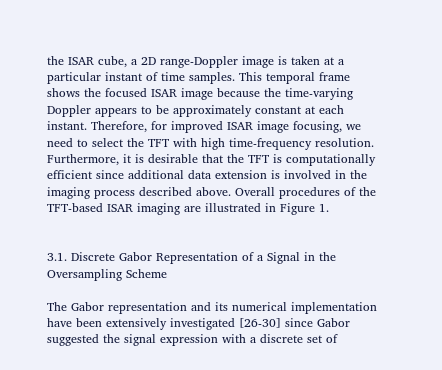the ISAR cube, a 2D range-Doppler image is taken at a particular instant of time samples. This temporal frame shows the focused ISAR image because the time-varying Doppler appears to be approximately constant at each instant. Therefore, for improved ISAR image focusing, we need to select the TFT with high time-frequency resolution. Furthermore, it is desirable that the TFT is computationally efficient since additional data extension is involved in the imaging process described above. Overall procedures of the TFT-based ISAR imaging are illustrated in Figure 1.


3.1. Discrete Gabor Representation of a Signal in the Oversampling Scheme

The Gabor representation and its numerical implementation have been extensively investigated [26-30] since Gabor suggested the signal expression with a discrete set of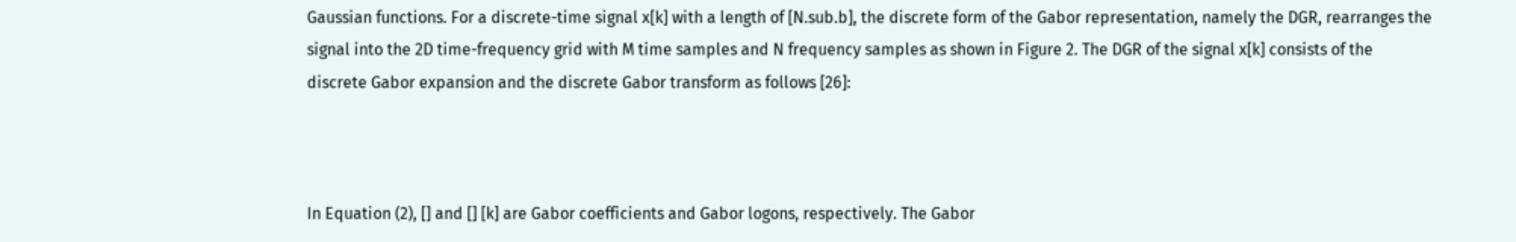Gaussian functions. For a discrete-time signal x[k] with a length of [N.sub.b], the discrete form of the Gabor representation, namely the DGR, rearranges the signal into the 2D time-frequency grid with M time samples and N frequency samples as shown in Figure 2. The DGR of the signal x[k] consists of the discrete Gabor expansion and the discrete Gabor transform as follows [26]:



In Equation (2), [] and [] [k] are Gabor coefficients and Gabor logons, respectively. The Gabor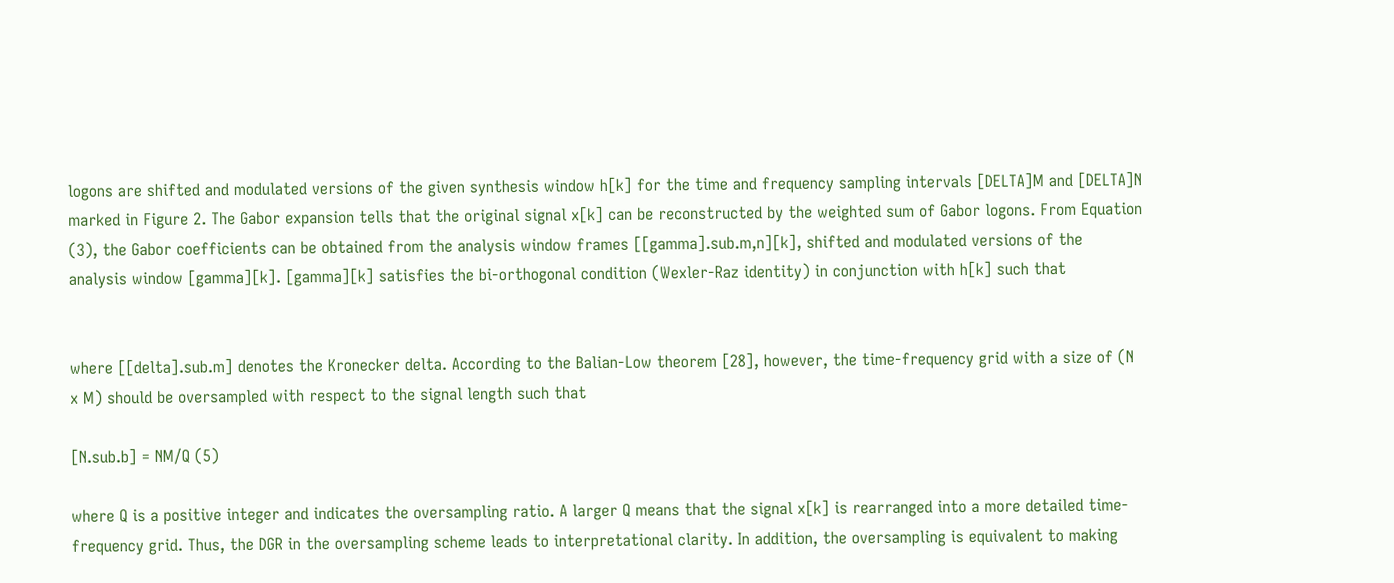logons are shifted and modulated versions of the given synthesis window h[k] for the time and frequency sampling intervals [DELTA]M and [DELTA]N marked in Figure 2. The Gabor expansion tells that the original signal x[k] can be reconstructed by the weighted sum of Gabor logons. From Equation (3), the Gabor coefficients can be obtained from the analysis window frames [[gamma].sub.m,n][k], shifted and modulated versions of the analysis window [gamma][k]. [gamma][k] satisfies the bi-orthogonal condition (Wexler-Raz identity) in conjunction with h[k] such that


where [[delta].sub.m] denotes the Kronecker delta. According to the Balian-Low theorem [28], however, the time-frequency grid with a size of (N x M) should be oversampled with respect to the signal length such that

[N.sub.b] = NM/Q (5)

where Q is a positive integer and indicates the oversampling ratio. A larger Q means that the signal x[k] is rearranged into a more detailed time-frequency grid. Thus, the DGR in the oversampling scheme leads to interpretational clarity. In addition, the oversampling is equivalent to making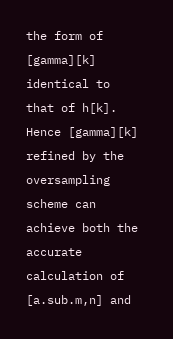the form of [gamma][k] identical to that of h[k]. Hence [gamma][k] refined by the oversampling scheme can achieve both the accurate calculation of [a.sub.m,n] and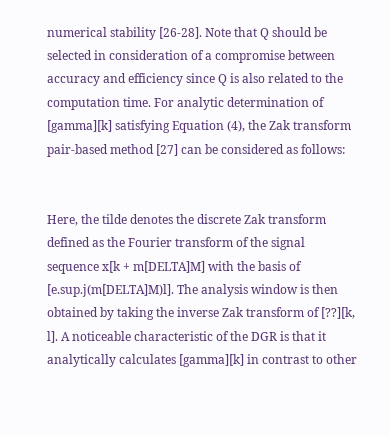numerical stability [26-28]. Note that Q should be selected in consideration of a compromise between accuracy and efficiency since Q is also related to the computation time. For analytic determination of [gamma][k] satisfying Equation (4), the Zak transform pair-based method [27] can be considered as follows:


Here, the tilde denotes the discrete Zak transform defined as the Fourier transform of the signal sequence x[k + m[DELTA]M] with the basis of [e.sup.j(m[DELTA]M)l]. The analysis window is then obtained by taking the inverse Zak transform of [??][k, l]. A noticeable characteristic of the DGR is that it analytically calculates [gamma][k] in contrast to other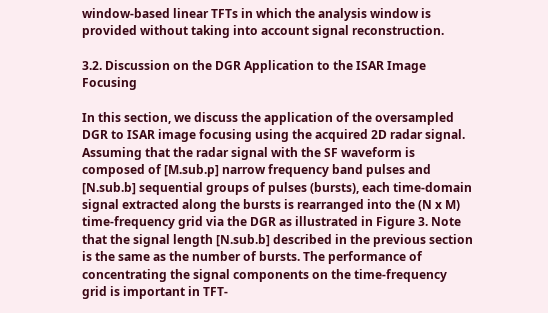window-based linear TFTs in which the analysis window is provided without taking into account signal reconstruction.

3.2. Discussion on the DGR Application to the ISAR Image Focusing

In this section, we discuss the application of the oversampled DGR to ISAR image focusing using the acquired 2D radar signal. Assuming that the radar signal with the SF waveform is composed of [M.sub.p] narrow frequency band pulses and [N.sub.b] sequential groups of pulses (bursts), each time-domain signal extracted along the bursts is rearranged into the (N x M) time-frequency grid via the DGR as illustrated in Figure 3. Note that the signal length [N.sub.b] described in the previous section is the same as the number of bursts. The performance of concentrating the signal components on the time-frequency grid is important in TFT-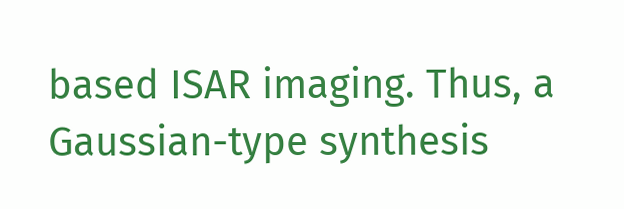based ISAR imaging. Thus, a Gaussian-type synthesis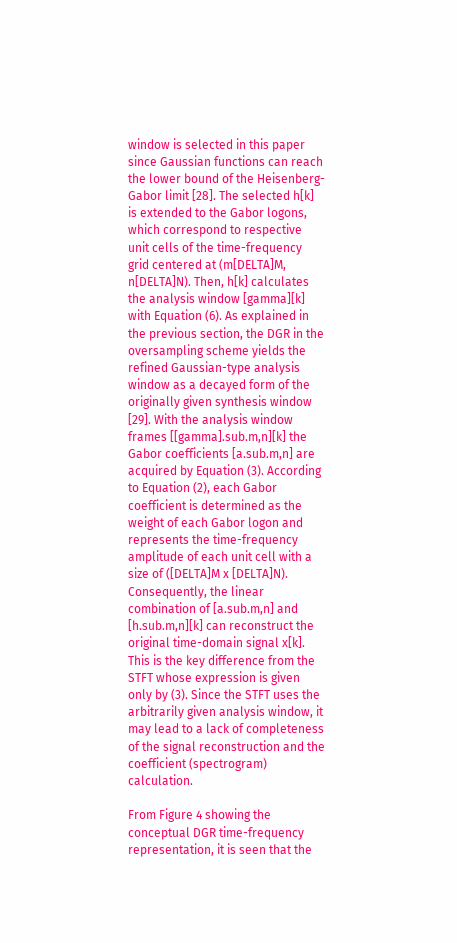window is selected in this paper since Gaussian functions can reach the lower bound of the Heisenberg-Gabor limit [28]. The selected h[k] is extended to the Gabor logons, which correspond to respective unit cells of the time-frequency grid centered at (m[DELTA]M, n[DELTA]N). Then, h[k] calculates the analysis window [gamma][k] with Equation (6). As explained in the previous section, the DGR in the oversampling scheme yields the refined Gaussian-type analysis window as a decayed form of the originally given synthesis window [29]. With the analysis window frames [[gamma].sub.m,n][k] the Gabor coefficients [a.sub.m,n] are acquired by Equation (3). According to Equation (2), each Gabor coefficient is determined as the weight of each Gabor logon and represents the time-frequency amplitude of each unit cell with a size of ([DELTA]M x [DELTA]N). Consequently, the linear combination of [a.sub.m,n] and [h.sub.m,n][k] can reconstruct the original time-domain signal x[k]. This is the key difference from the STFT whose expression is given only by (3). Since the STFT uses the arbitrarily given analysis window, it may lead to a lack of completeness of the signal reconstruction and the coefficient (spectrogram) calculation.

From Figure 4 showing the conceptual DGR time-frequency representation, it is seen that the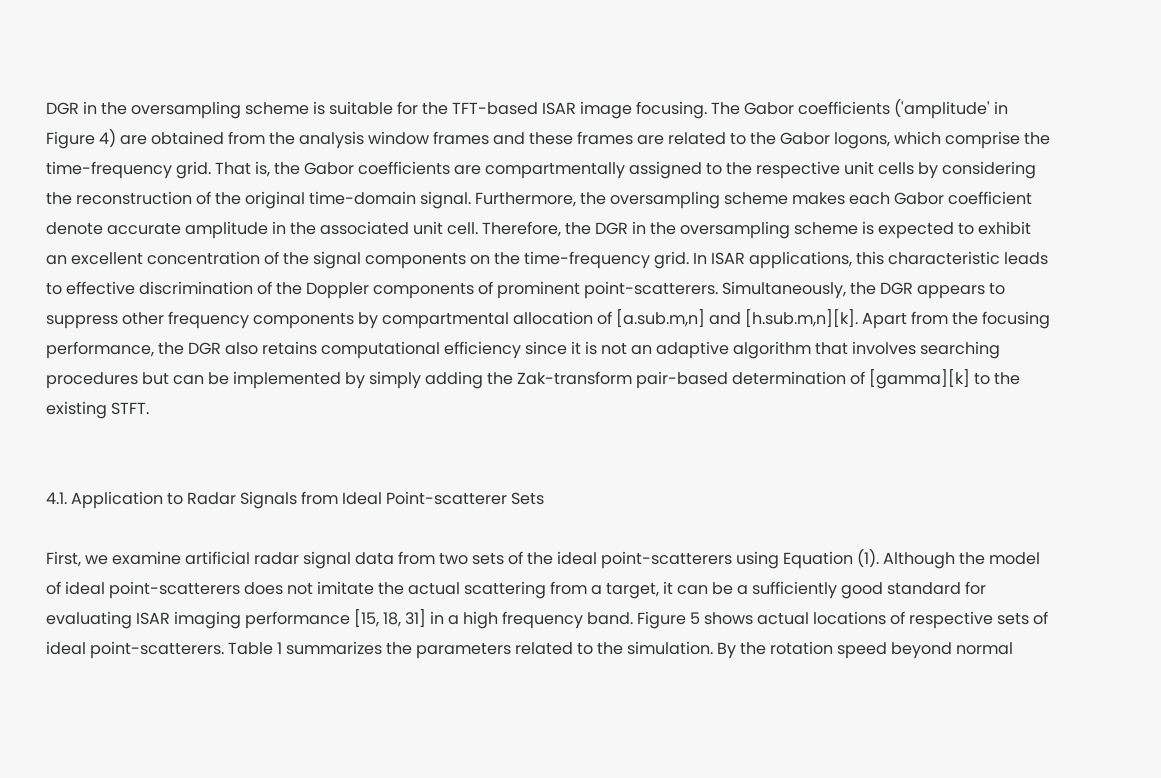DGR in the oversampling scheme is suitable for the TFT-based ISAR image focusing. The Gabor coefficients ('amplitude' in Figure 4) are obtained from the analysis window frames and these frames are related to the Gabor logons, which comprise the time-frequency grid. That is, the Gabor coefficients are compartmentally assigned to the respective unit cells by considering the reconstruction of the original time-domain signal. Furthermore, the oversampling scheme makes each Gabor coefficient denote accurate amplitude in the associated unit cell. Therefore, the DGR in the oversampling scheme is expected to exhibit an excellent concentration of the signal components on the time-frequency grid. In ISAR applications, this characteristic leads to effective discrimination of the Doppler components of prominent point-scatterers. Simultaneously, the DGR appears to suppress other frequency components by compartmental allocation of [a.sub.m,n] and [h.sub.m,n][k]. Apart from the focusing performance, the DGR also retains computational efficiency since it is not an adaptive algorithm that involves searching procedures but can be implemented by simply adding the Zak-transform pair-based determination of [gamma][k] to the existing STFT.


4.1. Application to Radar Signals from Ideal Point-scatterer Sets

First, we examine artificial radar signal data from two sets of the ideal point-scatterers using Equation (1). Although the model of ideal point-scatterers does not imitate the actual scattering from a target, it can be a sufficiently good standard for evaluating ISAR imaging performance [15, 18, 31] in a high frequency band. Figure 5 shows actual locations of respective sets of ideal point-scatterers. Table 1 summarizes the parameters related to the simulation. By the rotation speed beyond normal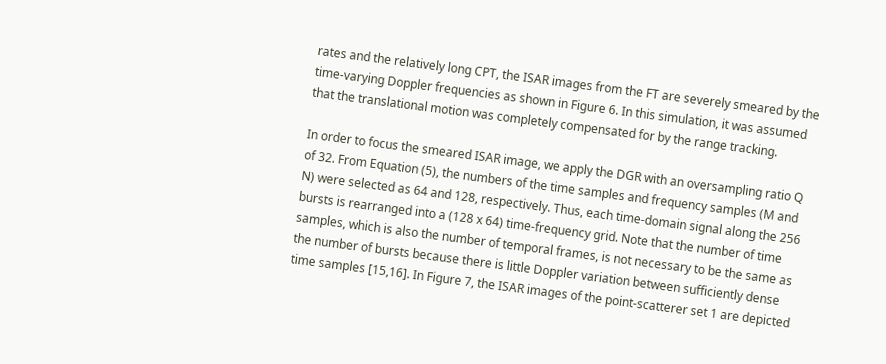rates and the relatively long CPT, the ISAR images from the FT are severely smeared by the time-varying Doppler frequencies as shown in Figure 6. In this simulation, it was assumed that the translational motion was completely compensated for by the range tracking.

In order to focus the smeared ISAR image, we apply the DGR with an oversampling ratio Q of 32. From Equation (5), the numbers of the time samples and frequency samples (M and N) were selected as 64 and 128, respectively. Thus, each time-domain signal along the 256 bursts is rearranged into a (128 x 64) time-frequency grid. Note that the number of time samples, which is also the number of temporal frames, is not necessary to be the same as the number of bursts because there is little Doppler variation between sufficiently dense time samples [15,16]. In Figure 7, the ISAR images of the point-scatterer set 1 are depicted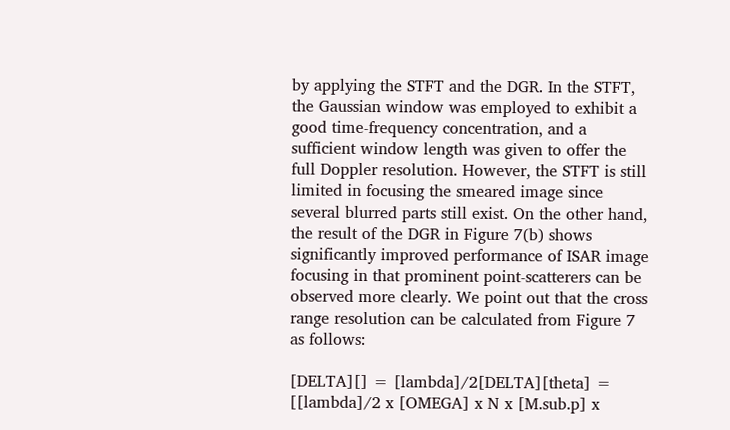by applying the STFT and the DGR. In the STFT, the Gaussian window was employed to exhibit a good time-frequency concentration, and a sufficient window length was given to offer the full Doppler resolution. However, the STFT is still limited in focusing the smeared image since several blurred parts still exist. On the other hand, the result of the DGR in Figure 7(b) shows significantly improved performance of ISAR image focusing in that prominent point-scatterers can be observed more clearly. We point out that the cross range resolution can be calculated from Figure 7 as follows:

[DELTA][] = [lambda]/2[DELTA][theta] = [[lambda]/2 x [OMEGA] x N x [M.sub.p] x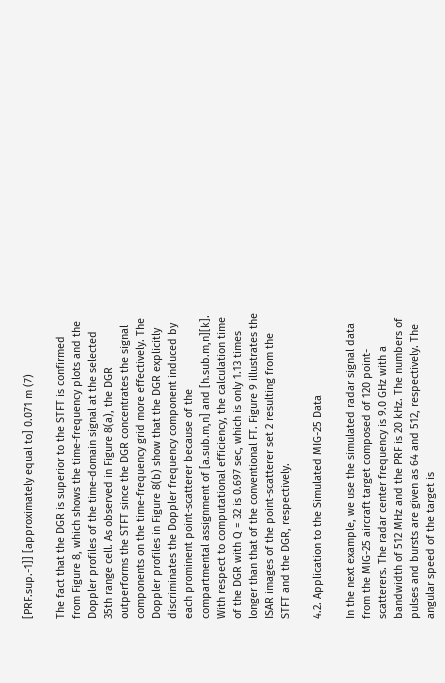[PRF.sup.-1]] [approximately equal to] 0.071 m (7)

The fact that the DGR is superior to the STFT is confirmed from Figure 8, which shows the time-frequency plots and the Doppler profiles of the time-domain signal at the selected 35th range cell. As observed in Figure 8(a), the DGR outperforms the STFT since the DGR concentrates the signal components on the time-frequency grid more effectively. The Doppler profiles in Figure 8(b) show that the DGR explicitly discriminates the Doppler frequency component induced by each prominent point-scatterer because of the compartmental assignment of [a.sub.m,n] and [h.sub.m,n][k]. With respect to computational efficiency, the calculation time of the DGR with Q = 32 is 0.697 sec, which is only 1.13 times longer than that of the conventional FT. Figure 9 illustrates the ISAR images of the point-scatterer set 2 resulting from the STFT and the DGR, respectively.

4.2. Application to the Simulated MIG-25 Data

In the next example, we use the simulated radar signal data from the MIG-25 aircraft target composed of 120 point-scatterers. The radar center frequency is 9.0 GHz with a bandwidth of 512 MHz and the PRF is 20 kHz. The numbers of pulses and bursts are given as 64 and 512, respectively. The angular speed of the target is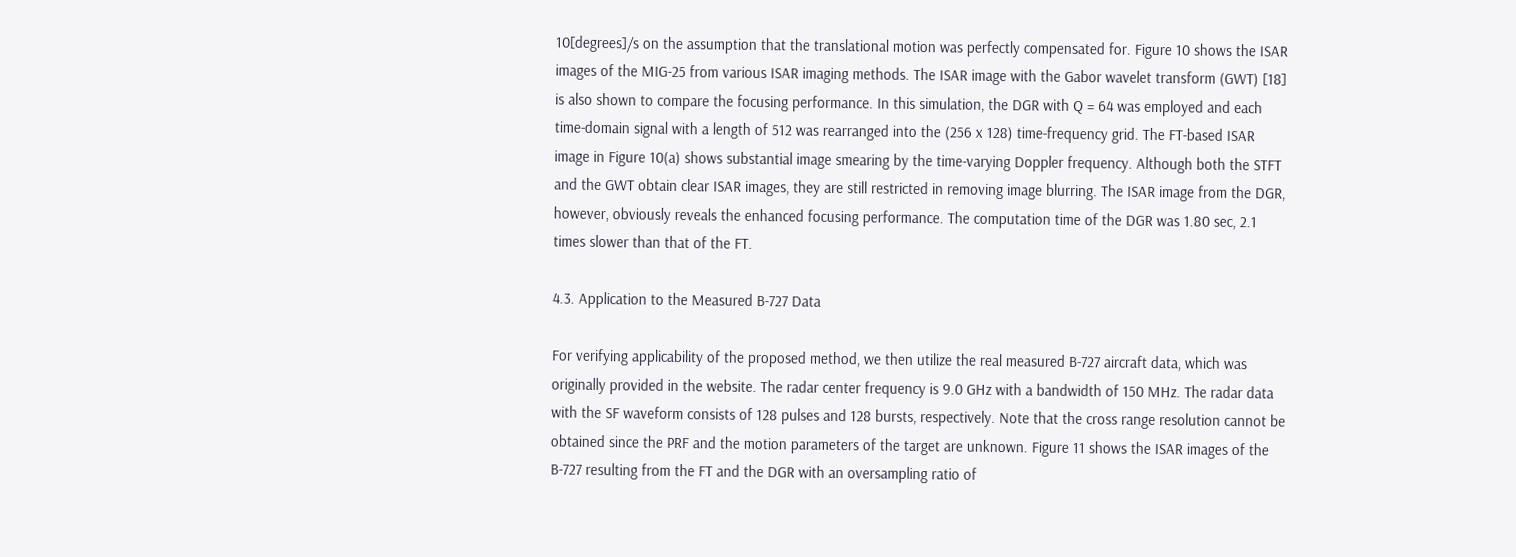10[degrees]/s on the assumption that the translational motion was perfectly compensated for. Figure 10 shows the ISAR images of the MIG-25 from various ISAR imaging methods. The ISAR image with the Gabor wavelet transform (GWT) [18] is also shown to compare the focusing performance. In this simulation, the DGR with Q = 64 was employed and each time-domain signal with a length of 512 was rearranged into the (256 x 128) time-frequency grid. The FT-based ISAR image in Figure 10(a) shows substantial image smearing by the time-varying Doppler frequency. Although both the STFT and the GWT obtain clear ISAR images, they are still restricted in removing image blurring. The ISAR image from the DGR, however, obviously reveals the enhanced focusing performance. The computation time of the DGR was 1.80 sec, 2.1 times slower than that of the FT.

4.3. Application to the Measured B-727 Data

For verifying applicability of the proposed method, we then utilize the real measured B-727 aircraft data, which was originally provided in the website. The radar center frequency is 9.0 GHz with a bandwidth of 150 MHz. The radar data with the SF waveform consists of 128 pulses and 128 bursts, respectively. Note that the cross range resolution cannot be obtained since the PRF and the motion parameters of the target are unknown. Figure 11 shows the ISAR images of the B-727 resulting from the FT and the DGR with an oversampling ratio of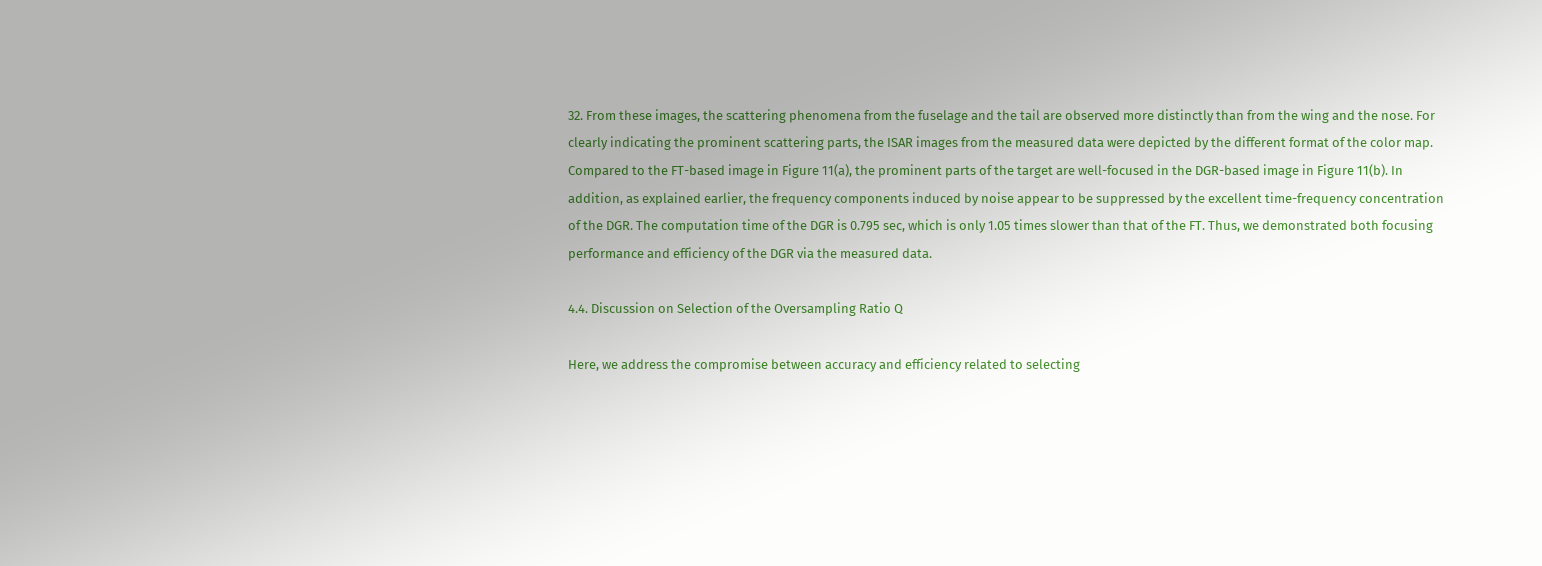32. From these images, the scattering phenomena from the fuselage and the tail are observed more distinctly than from the wing and the nose. For clearly indicating the prominent scattering parts, the ISAR images from the measured data were depicted by the different format of the color map. Compared to the FT-based image in Figure 11(a), the prominent parts of the target are well-focused in the DGR-based image in Figure 11(b). In addition, as explained earlier, the frequency components induced by noise appear to be suppressed by the excellent time-frequency concentration of the DGR. The computation time of the DGR is 0.795 sec, which is only 1.05 times slower than that of the FT. Thus, we demonstrated both focusing performance and efficiency of the DGR via the measured data.

4.4. Discussion on Selection of the Oversampling Ratio Q

Here, we address the compromise between accuracy and efficiency related to selecting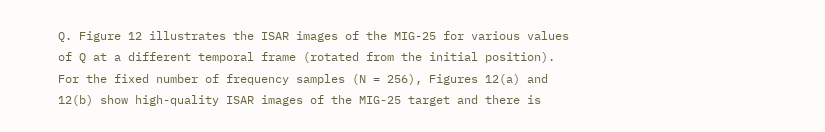Q. Figure 12 illustrates the ISAR images of the MIG-25 for various values of Q at a different temporal frame (rotated from the initial position). For the fixed number of frequency samples (N = 256), Figures 12(a) and 12(b) show high-quality ISAR images of the MIG-25 target and there is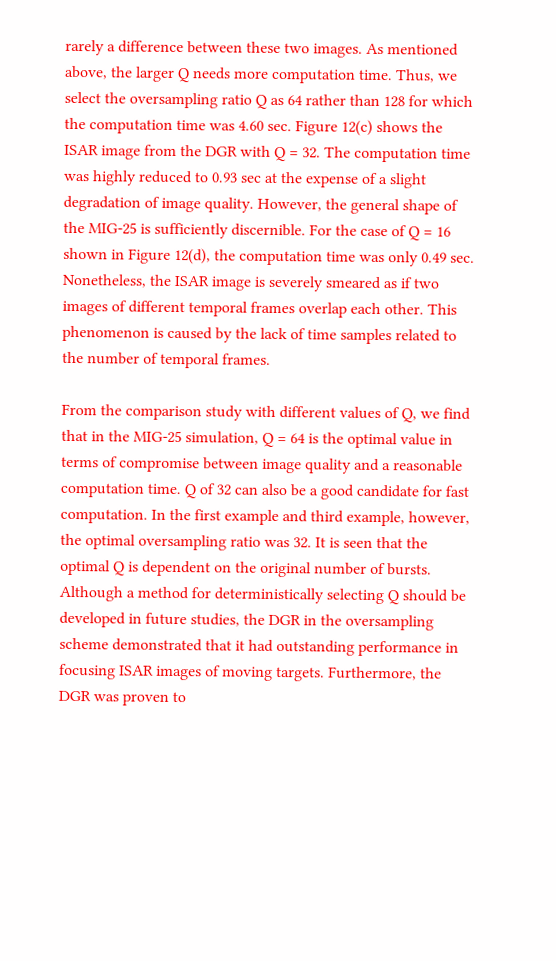rarely a difference between these two images. As mentioned above, the larger Q needs more computation time. Thus, we select the oversampling ratio Q as 64 rather than 128 for which the computation time was 4.60 sec. Figure 12(c) shows the ISAR image from the DGR with Q = 32. The computation time was highly reduced to 0.93 sec at the expense of a slight degradation of image quality. However, the general shape of the MIG-25 is sufficiently discernible. For the case of Q = 16 shown in Figure 12(d), the computation time was only 0.49 sec. Nonetheless, the ISAR image is severely smeared as if two images of different temporal frames overlap each other. This phenomenon is caused by the lack of time samples related to the number of temporal frames.

From the comparison study with different values of Q, we find that in the MIG-25 simulation, Q = 64 is the optimal value in terms of compromise between image quality and a reasonable computation time. Q of 32 can also be a good candidate for fast computation. In the first example and third example, however, the optimal oversampling ratio was 32. It is seen that the optimal Q is dependent on the original number of bursts. Although a method for deterministically selecting Q should be developed in future studies, the DGR in the oversampling scheme demonstrated that it had outstanding performance in focusing ISAR images of moving targets. Furthermore, the DGR was proven to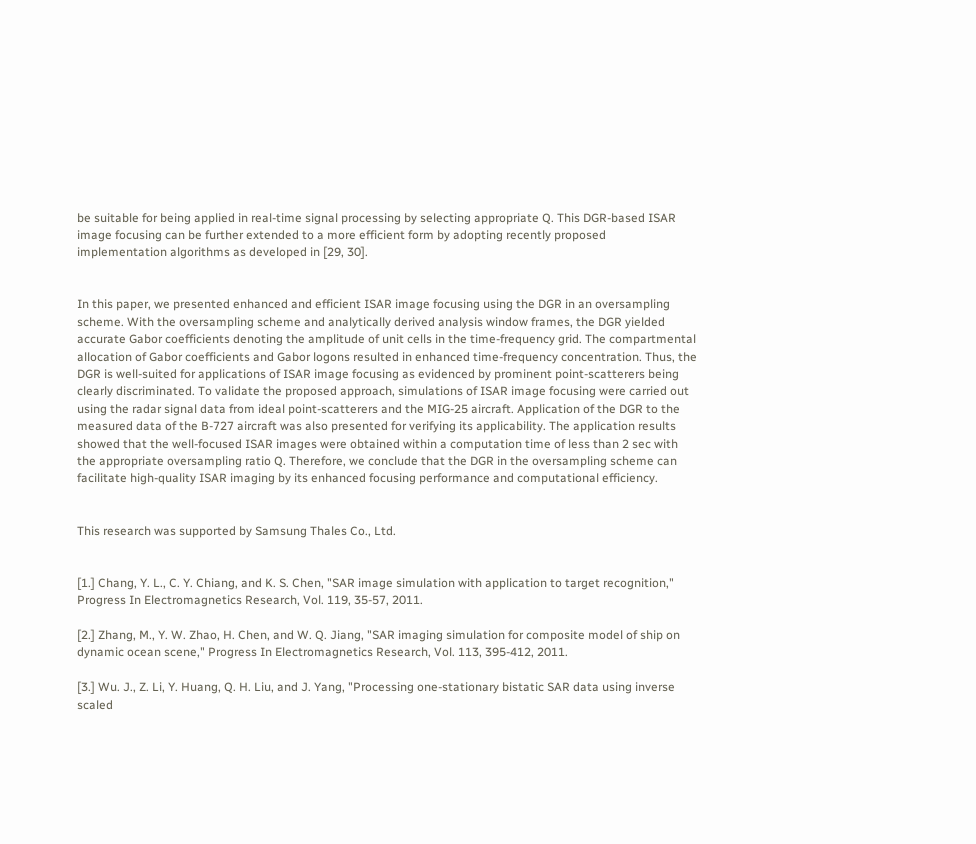be suitable for being applied in real-time signal processing by selecting appropriate Q. This DGR-based ISAR image focusing can be further extended to a more efficient form by adopting recently proposed implementation algorithms as developed in [29, 30].


In this paper, we presented enhanced and efficient ISAR image focusing using the DGR in an oversampling scheme. With the oversampling scheme and analytically derived analysis window frames, the DGR yielded accurate Gabor coefficients denoting the amplitude of unit cells in the time-frequency grid. The compartmental allocation of Gabor coefficients and Gabor logons resulted in enhanced time-frequency concentration. Thus, the DGR is well-suited for applications of ISAR image focusing as evidenced by prominent point-scatterers being clearly discriminated. To validate the proposed approach, simulations of ISAR image focusing were carried out using the radar signal data from ideal point-scatterers and the MIG-25 aircraft. Application of the DGR to the measured data of the B-727 aircraft was also presented for verifying its applicability. The application results showed that the well-focused ISAR images were obtained within a computation time of less than 2 sec with the appropriate oversampling ratio Q. Therefore, we conclude that the DGR in the oversampling scheme can facilitate high-quality ISAR imaging by its enhanced focusing performance and computational efficiency.


This research was supported by Samsung Thales Co., Ltd.


[1.] Chang, Y. L., C. Y. Chiang, and K. S. Chen, "SAR image simulation with application to target recognition," Progress In Electromagnetics Research, Vol. 119, 35-57, 2011.

[2.] Zhang, M., Y. W. Zhao, H. Chen, and W. Q. Jiang, "SAR imaging simulation for composite model of ship on dynamic ocean scene," Progress In Electromagnetics Research, Vol. 113, 395-412, 2011.

[3.] Wu. J., Z. Li, Y. Huang, Q. H. Liu, and J. Yang, "Processing one-stationary bistatic SAR data using inverse scaled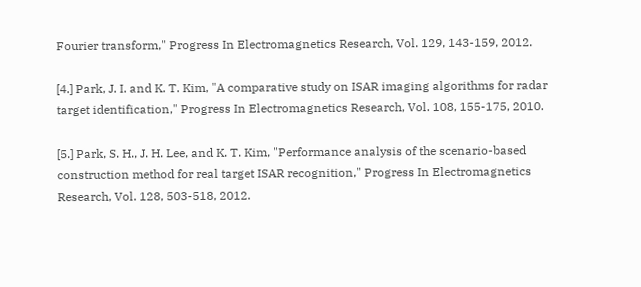Fourier transform," Progress In Electromagnetics Research, Vol. 129, 143-159, 2012.

[4.] Park, J. I. and K. T. Kim, "A comparative study on ISAR imaging algorithms for radar target identification," Progress In Electromagnetics Research, Vol. 108, 155-175, 2010.

[5.] Park, S. H., J. H. Lee, and K. T. Kim, "Performance analysis of the scenario-based construction method for real target ISAR recognition," Progress In Electromagnetics Research, Vol. 128, 503-518, 2012.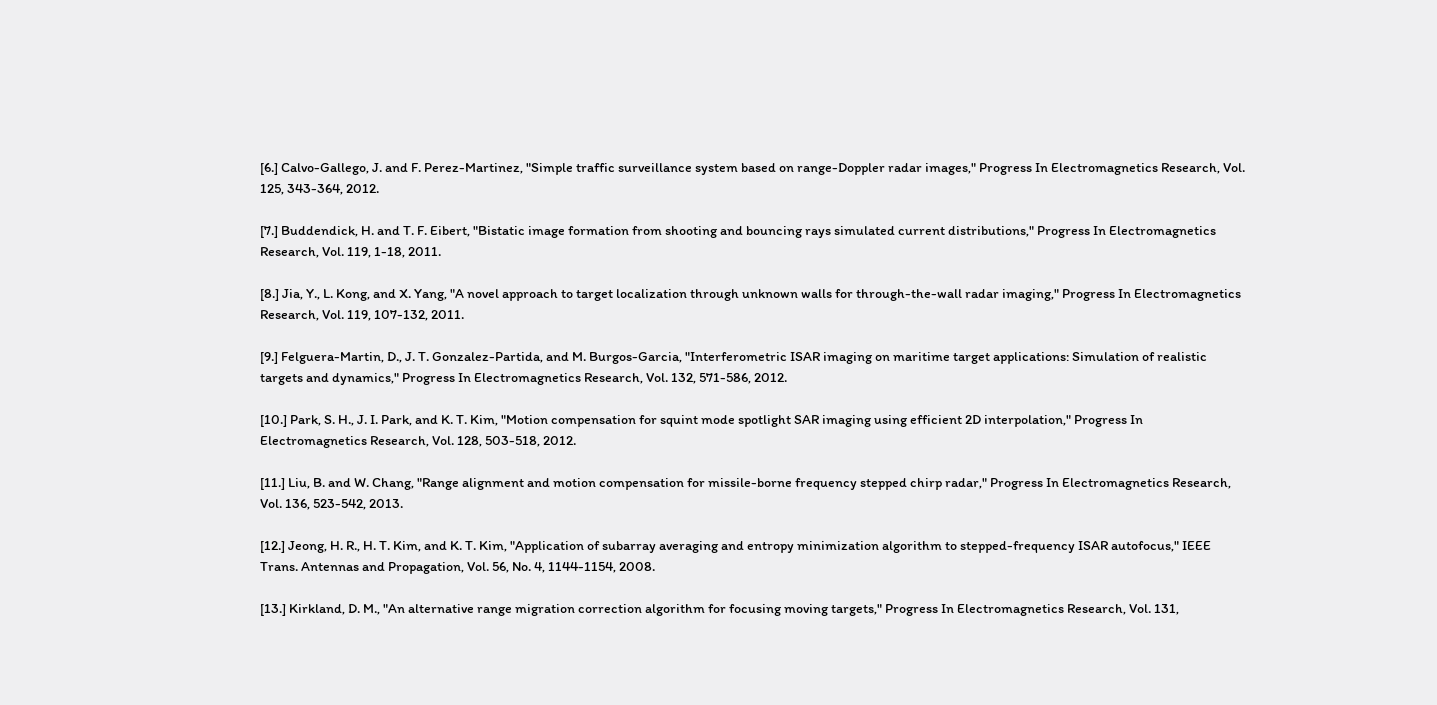[6.] Calvo-Gallego, J. and F. Perez-Martinez, "Simple traffic surveillance system based on range-Doppler radar images," Progress In Electromagnetics Research, Vol. 125, 343-364, 2012.

[7.] Buddendick, H. and T. F. Eibert, "Bistatic image formation from shooting and bouncing rays simulated current distributions," Progress In Electromagnetics Research, Vol. 119, 1-18, 2011.

[8.] Jia, Y., L. Kong, and X. Yang, "A novel approach to target localization through unknown walls for through-the-wall radar imaging," Progress In Electromagnetics Research, Vol. 119, 107-132, 2011.

[9.] Felguera-Martin, D., J. T. Gonzalez-Partida, and M. Burgos-Garcia, "Interferometric ISAR imaging on maritime target applications: Simulation of realistic targets and dynamics," Progress In Electromagnetics Research, Vol. 132, 571-586, 2012.

[10.] Park, S. H., J. I. Park, and K. T. Kim, "Motion compensation for squint mode spotlight SAR imaging using efficient 2D interpolation," Progress In Electromagnetics Research, Vol. 128, 503-518, 2012.

[11.] Liu, B. and W. Chang, "Range alignment and motion compensation for missile-borne frequency stepped chirp radar," Progress In Electromagnetics Research, Vol. 136, 523-542, 2013.

[12.] Jeong, H. R., H. T. Kim, and K. T. Kim, "Application of subarray averaging and entropy minimization algorithm to stepped-frequency ISAR autofocus," IEEE Trans. Antennas and Propagation, Vol. 56, No. 4, 1144-1154, 2008.

[13.] Kirkland, D. M., "An alternative range migration correction algorithm for focusing moving targets," Progress In Electromagnetics Research, Vol. 131,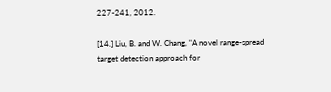227-241, 2012.

[14.] Liu, B. and W. Chang, "A novel range-spread target detection approach for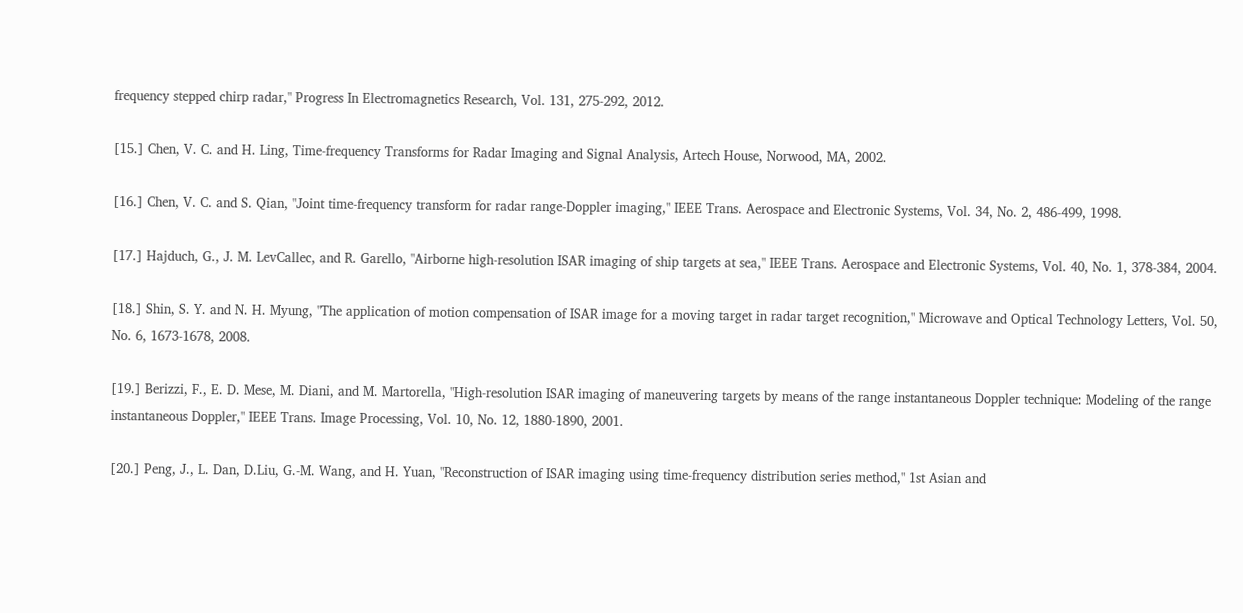frequency stepped chirp radar," Progress In Electromagnetics Research, Vol. 131, 275-292, 2012.

[15.] Chen, V. C. and H. Ling, Time-frequency Transforms for Radar Imaging and Signal Analysis, Artech House, Norwood, MA, 2002.

[16.] Chen, V. C. and S. Qian, "Joint time-frequency transform for radar range-Doppler imaging," IEEE Trans. Aerospace and Electronic Systems, Vol. 34, No. 2, 486-499, 1998.

[17.] Hajduch, G., J. M. LevCallec, and R. Garello, "Airborne high-resolution ISAR imaging of ship targets at sea," IEEE Trans. Aerospace and Electronic Systems, Vol. 40, No. 1, 378-384, 2004.

[18.] Shin, S. Y. and N. H. Myung, "The application of motion compensation of ISAR image for a moving target in radar target recognition," Microwave and Optical Technology Letters, Vol. 50, No. 6, 1673-1678, 2008.

[19.] Berizzi, F., E. D. Mese, M. Diani, and M. Martorella, "High-resolution ISAR imaging of maneuvering targets by means of the range instantaneous Doppler technique: Modeling of the range instantaneous Doppler," IEEE Trans. Image Processing, Vol. 10, No. 12, 1880-1890, 2001.

[20.] Peng, J., L. Dan, D.Liu, G.-M. Wang, and H. Yuan, "Reconstruction of ISAR imaging using time-frequency distribution series method," 1st Asian and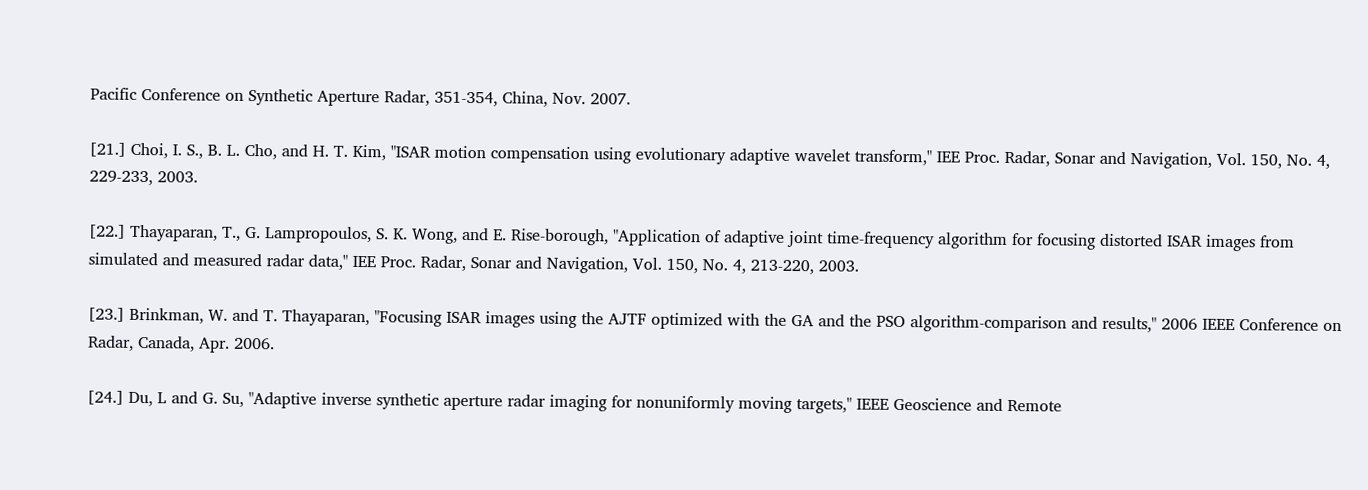Pacific Conference on Synthetic Aperture Radar, 351-354, China, Nov. 2007.

[21.] Choi, I. S., B. L. Cho, and H. T. Kim, "ISAR motion compensation using evolutionary adaptive wavelet transform," IEE Proc. Radar, Sonar and Navigation, Vol. 150, No. 4, 229-233, 2003.

[22.] Thayaparan, T., G. Lampropoulos, S. K. Wong, and E. Rise-borough, "Application of adaptive joint time-frequency algorithm for focusing distorted ISAR images from simulated and measured radar data," IEE Proc. Radar, Sonar and Navigation, Vol. 150, No. 4, 213-220, 2003.

[23.] Brinkman, W. and T. Thayaparan, "Focusing ISAR images using the AJTF optimized with the GA and the PSO algorithm-comparison and results," 2006 IEEE Conference on Radar, Canada, Apr. 2006.

[24.] Du, L and G. Su, "Adaptive inverse synthetic aperture radar imaging for nonuniformly moving targets," IEEE Geoscience and Remote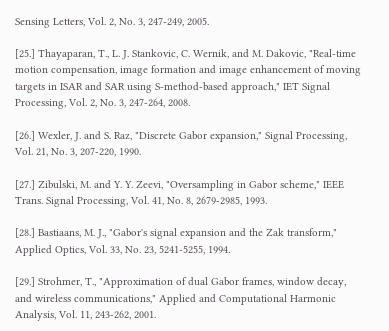Sensing Letters, Vol. 2, No. 3, 247-249, 2005.

[25.] Thayaparan, T., L. J. Stankovic, C. Wernik, and M. Dakovic, "Real-time motion compensation, image formation and image enhancement of moving targets in ISAR and SAR using S-method-based approach," IET Signal Processing, Vol. 2, No. 3, 247-264, 2008.

[26.] Wexler, J. and S. Raz, "Discrete Gabor expansion," Signal Processing, Vol. 21, No. 3, 207-220, 1990.

[27.] Zibulski, M. and Y. Y. Zeevi, "Oversampling in Gabor scheme," IEEE Trans. Signal Processing, Vol. 41, No. 8, 2679-2985, 1993.

[28.] Bastiaans, M. J., "Gabor's signal expansion and the Zak transform," Applied Optics, Vol. 33, No. 23, 5241-5255, 1994.

[29.] Strohmer, T., "Approximation of dual Gabor frames, window decay, and wireless communications," Applied and Computational Harmonic Analysis, Vol. 11, 243-262, 2001.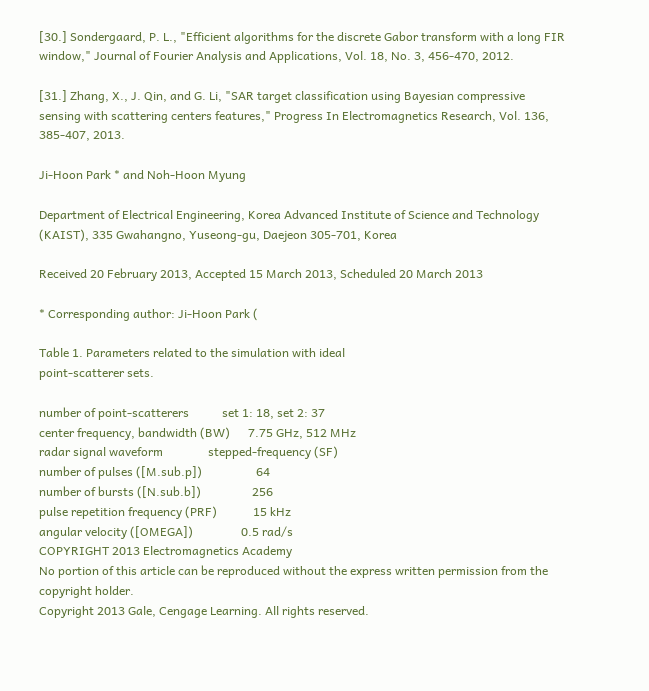[30.] Sondergaard, P. L., "Efficient algorithms for the discrete Gabor transform with a long FIR window," Journal of Fourier Analysis and Applications, Vol. 18, No. 3, 456-470, 2012.

[31.] Zhang, X., J. Qin, and G. Li, "SAR target classification using Bayesian compressive sensing with scattering centers features," Progress In Electromagnetics Research, Vol. 136, 385-407, 2013.

Ji-Hoon Park * and Noh-Hoon Myung

Department of Electrical Engineering, Korea Advanced Institute of Science and Technology (KAIST), 335 Gwahangno, Yuseong-gu, Daejeon 305-701, Korea

Received 20 February 2013, Accepted 15 March 2013, Scheduled 20 March 2013

* Corresponding author: Ji-Hoon Park (

Table 1. Parameters related to the simulation with ideal
point-scatterer sets.

number of point-scatterers           set 1: 18, set 2: 37
center frequency, bandwidth (BW)      7.75 GHz, 512 MHz
radar signal waveform               stepped-frequency (SF)
number of pulses ([M.sub.p])                  64
number of bursts ([N.sub.b])                 256
pulse repetition frequency (PRF)            15 kHz
angular velocity ([OMEGA])                0.5 rad/s
COPYRIGHT 2013 Electromagnetics Academy
No portion of this article can be reproduced without the express written permission from the copyright holder.
Copyright 2013 Gale, Cengage Learning. All rights reserved.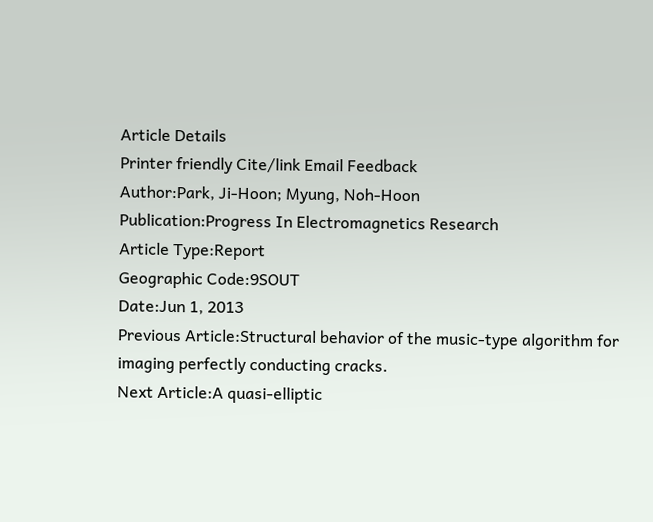Article Details
Printer friendly Cite/link Email Feedback
Author:Park, Ji-Hoon; Myung, Noh-Hoon
Publication:Progress In Electromagnetics Research
Article Type:Report
Geographic Code:9SOUT
Date:Jun 1, 2013
Previous Article:Structural behavior of the music-type algorithm for imaging perfectly conducting cracks.
Next Article:A quasi-elliptic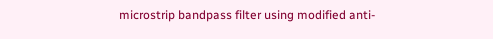microstrip bandpass filter using modified anti-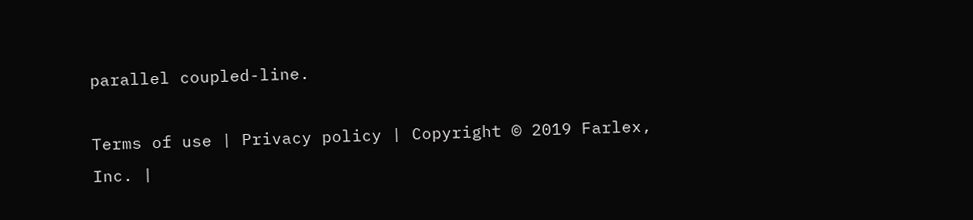parallel coupled-line.

Terms of use | Privacy policy | Copyright © 2019 Farlex, Inc. |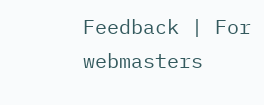Feedback | For webmasters